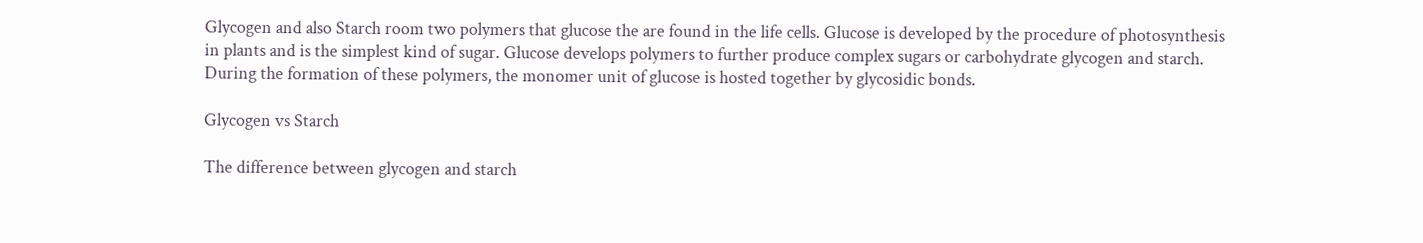Glycogen and also Starch room two polymers that glucose the are found in the life cells. Glucose is developed by the procedure of photosynthesis in plants and is the simplest kind of sugar. Glucose develops polymers to further produce complex sugars or carbohydrate glycogen and starch. During the formation of these polymers, the monomer unit of glucose is hosted together by glycosidic bonds.

Glycogen vs Starch

The difference between glycogen and starch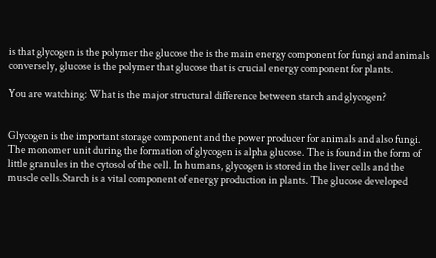is that glycogen is the polymer the glucose the is the main energy component for fungi and animals conversely, glucose is the polymer that glucose that is crucial energy component for plants.

You are watching: What is the major structural difference between starch and glycogen?


Glycogen is the important storage component and the power producer for animals and also fungi. The monomer unit during the formation of glycogen is alpha glucose. The is found in the form of little granules in the cytosol of the cell. In humans, glycogen is stored in the liver cells and the muscle cells.Starch is a vital component of energy production in plants. The glucose developed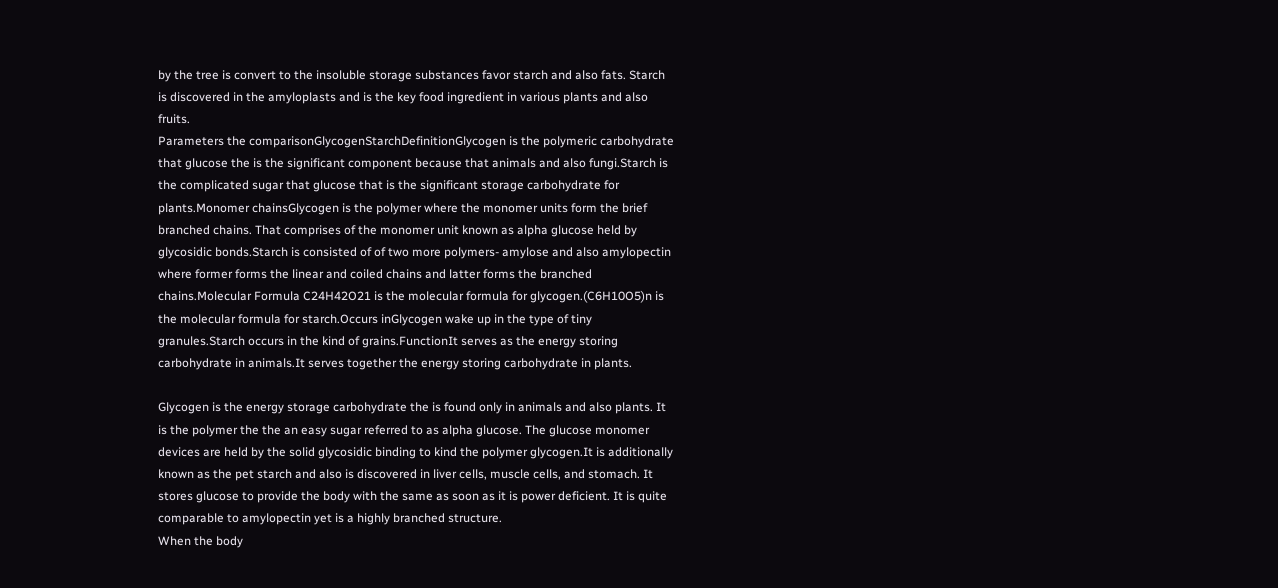by the tree is convert to the insoluble storage substances favor starch and also fats. Starch is discovered in the amyloplasts and is the key food ingredient in various plants and also fruits.
Parameters the comparisonGlycogenStarchDefinitionGlycogen is the polymeric carbohydrate that glucose the is the significant component because that animals and also fungi.Starch is the complicated sugar that glucose that is the significant storage carbohydrate for plants.Monomer chainsGlycogen is the polymer where the monomer units form the brief branched chains. That comprises of the monomer unit known as alpha glucose held by glycosidic bonds.Starch is consisted of of two more polymers- amylose and also amylopectin where former forms the linear and coiled chains and latter forms the branched chains.Molecular Formula C24H42O21 is the molecular formula for glycogen.(C6H10O5)n is the molecular formula for starch.Occurs inGlycogen wake up in the type of tiny granules.Starch occurs in the kind of grains.FunctionIt serves as the energy storing carbohydrate in animals.It serves together the energy storing carbohydrate in plants.

Glycogen is the energy storage carbohydrate the is found only in animals and also plants. It is the polymer the the an easy sugar referred to as alpha glucose. The glucose monomer devices are held by the solid glycosidic binding to kind the polymer glycogen.It is additionally known as the pet starch and also is discovered in liver cells, muscle cells, and stomach. It stores glucose to provide the body with the same as soon as it is power deficient. It is quite comparable to amylopectin yet is a highly branched structure.
When the body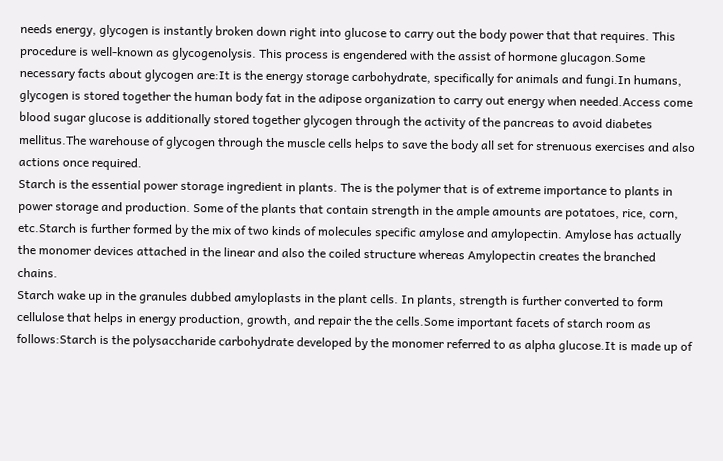needs energy, glycogen is instantly broken down right into glucose to carry out the body power that that requires. This procedure is well-known as glycogenolysis. This process is engendered with the assist of hormone glucagon.Some necessary facts about glycogen are:It is the energy storage carbohydrate, specifically for animals and fungi.In humans, glycogen is stored together the human body fat in the adipose organization to carry out energy when needed.Access come blood sugar glucose is additionally stored together glycogen through the activity of the pancreas to avoid diabetes mellitus.The warehouse of glycogen through the muscle cells helps to save the body all set for strenuous exercises and also actions once required.
Starch is the essential power storage ingredient in plants. The is the polymer that is of extreme importance to plants in power storage and production. Some of the plants that contain strength in the ample amounts are potatoes, rice, corn, etc.Starch is further formed by the mix of two kinds of molecules specific amylose and amylopectin. Amylose has actually the monomer devices attached in the linear and also the coiled structure whereas Amylopectin creates the branched chains.
Starch wake up in the granules dubbed amyloplasts in the plant cells. In plants, strength is further converted to form cellulose that helps in energy production, growth, and repair the the cells.Some important facets of starch room as follows:Starch is the polysaccharide carbohydrate developed by the monomer referred to as alpha glucose.It is made up of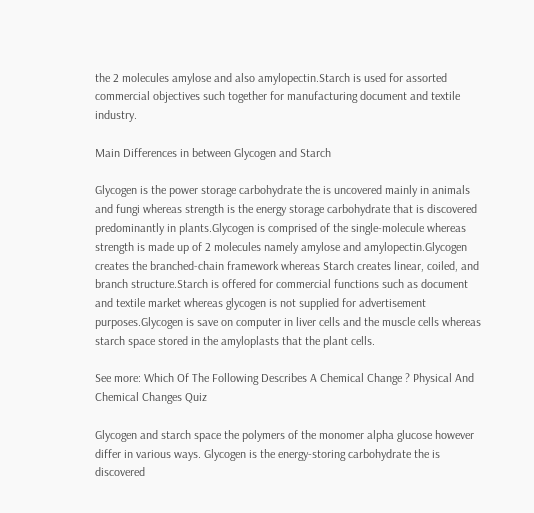the 2 molecules amylose and also amylopectin.Starch is used for assorted commercial objectives such together for manufacturing document and textile industry.

Main Differences in between Glycogen and Starch

Glycogen is the power storage carbohydrate the is uncovered mainly in animals and fungi whereas strength is the energy storage carbohydrate that is discovered predominantly in plants.Glycogen is comprised of the single-molecule whereas strength is made up of 2 molecules namely amylose and amylopectin.Glycogen creates the branched-chain framework whereas Starch creates linear, coiled, and branch structure.Starch is offered for commercial functions such as document and textile market whereas glycogen is not supplied for advertisement purposes.Glycogen is save on computer in liver cells and the muscle cells whereas starch space stored in the amyloplasts that the plant cells.

See more: Which Of The Following Describes A Chemical Change ? Physical And Chemical Changes Quiz

Glycogen and starch space the polymers of the monomer alpha glucose however differ in various ways. Glycogen is the energy-storing carbohydrate the is discovered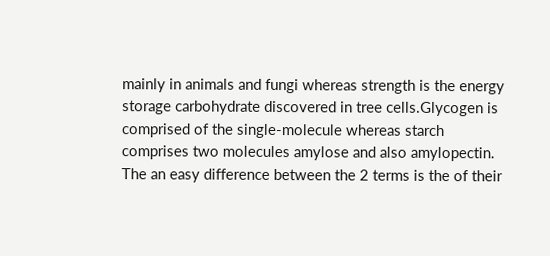mainly in animals and fungi whereas strength is the energy storage carbohydrate discovered in tree cells.Glycogen is comprised of the single-molecule whereas starch comprises two molecules amylose and also amylopectin. The an easy difference between the 2 terms is the of their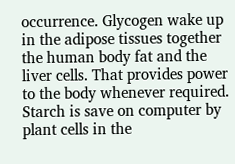occurrence. Glycogen wake up in the adipose tissues together the human body fat and the liver cells. That provides power to the body whenever required.
Starch is save on computer by plant cells in the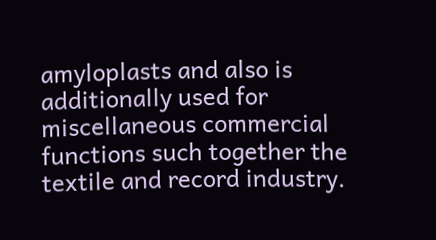amyloplasts and also is additionally used for miscellaneous commercial functions such together the textile and record industry.